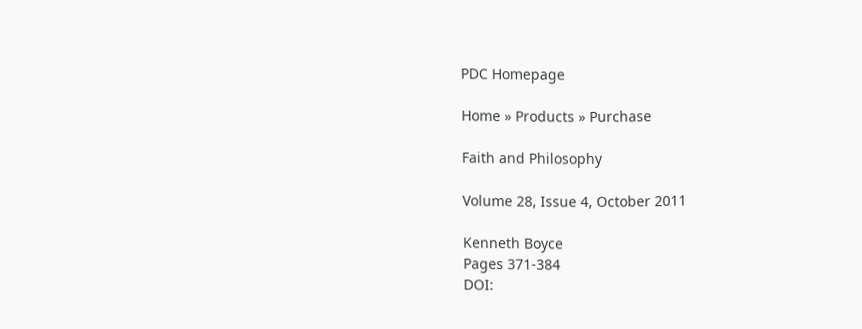PDC Homepage

Home » Products » Purchase

Faith and Philosophy

Volume 28, Issue 4, October 2011

Kenneth Boyce
Pages 371-384
DOI: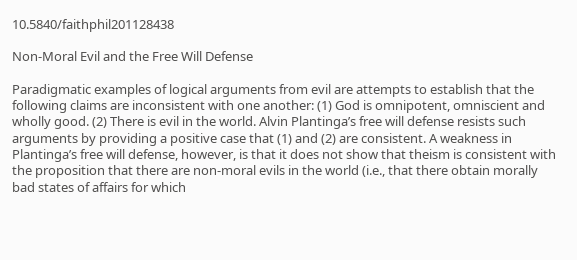10.5840/faithphil201128438

Non-Moral Evil and the Free Will Defense

Paradigmatic examples of logical arguments from evil are attempts to establish that the following claims are inconsistent with one another: (1) God is omnipotent, omniscient and wholly good. (2) There is evil in the world. Alvin Plantinga’s free will defense resists such arguments by providing a positive case that (1) and (2) are consistent. A weakness in Plantinga’s free will defense, however, is that it does not show that theism is consistent with the proposition that there are non-moral evils in the world (i.e., that there obtain morally bad states of affairs for which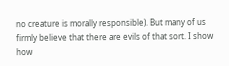no creature is morally responsible). But many of us firmly believe that there are evils of that sort. I show how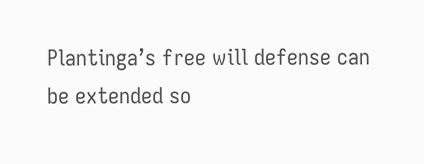Plantinga’s free will defense can be extended so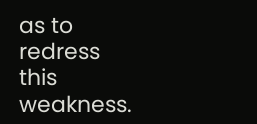as to redress this weakness.